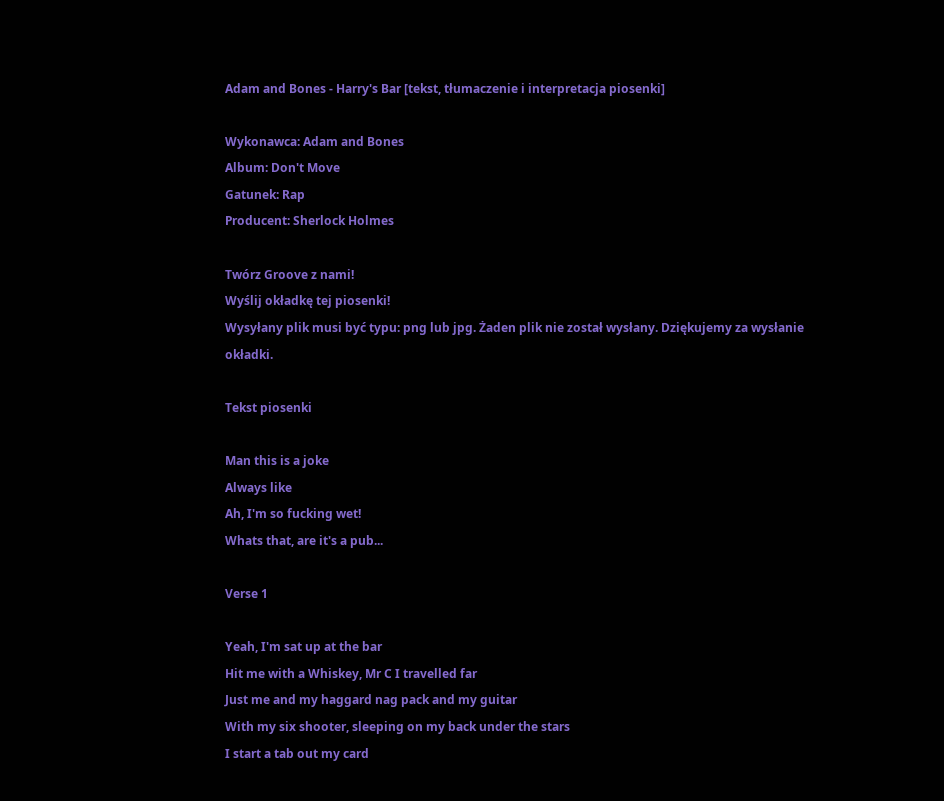Adam and Bones - Harry's Bar [tekst, tłumaczenie i interpretacja piosenki]

Wykonawca: Adam and Bones
Album: Don't Move
Gatunek: Rap
Producent: Sherlock Holmes

Twórz Groove z nami!
Wyślij okładkę tej piosenki!
Wysyłany plik musi być typu: png lub jpg. Żaden plik nie został wysłany. Dziękujemy za wysłanie okładki.

Tekst piosenki

Man this is a joke
Always like
Ah, I'm so fucking wet!
Whats that, are it's a pub...

Verse 1

Yeah, I'm sat up at the bar
Hit me with a Whiskey, Mr C I travelled far
Just me and my haggard nag pack and my guitar
With my six shooter, sleeping on my back under the stars
I start a tab out my card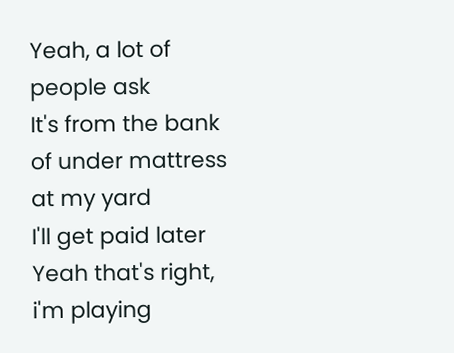Yeah, a lot of people ask
It's from the bank of under mattress at my yard
I'll get paid later
Yeah that's right, i'm playing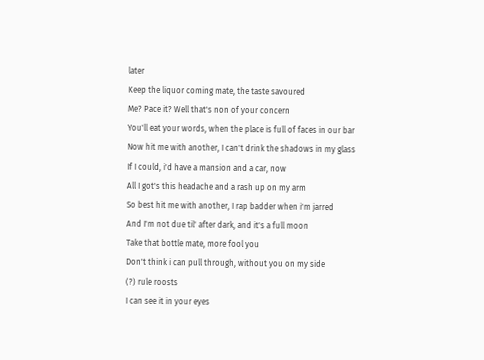later
Keep the liquor coming mate, the taste savoured
Me? Pace it? Well that's non of your concern
You'll eat your words, when the place is full of faces in our bar
Now hit me with another, I can't drink the shadows in my glass
If I could, i'd have a mansion and a car, now
All I got's this headache and a rash up on my arm
So best hit me with another, I rap badder when i'm jarred
And I'm not due til' after dark, and it's a full moon
Take that bottle mate, more fool you
Don't think i can pull through, without you on my side
(?) rule roosts
I can see it in your eyes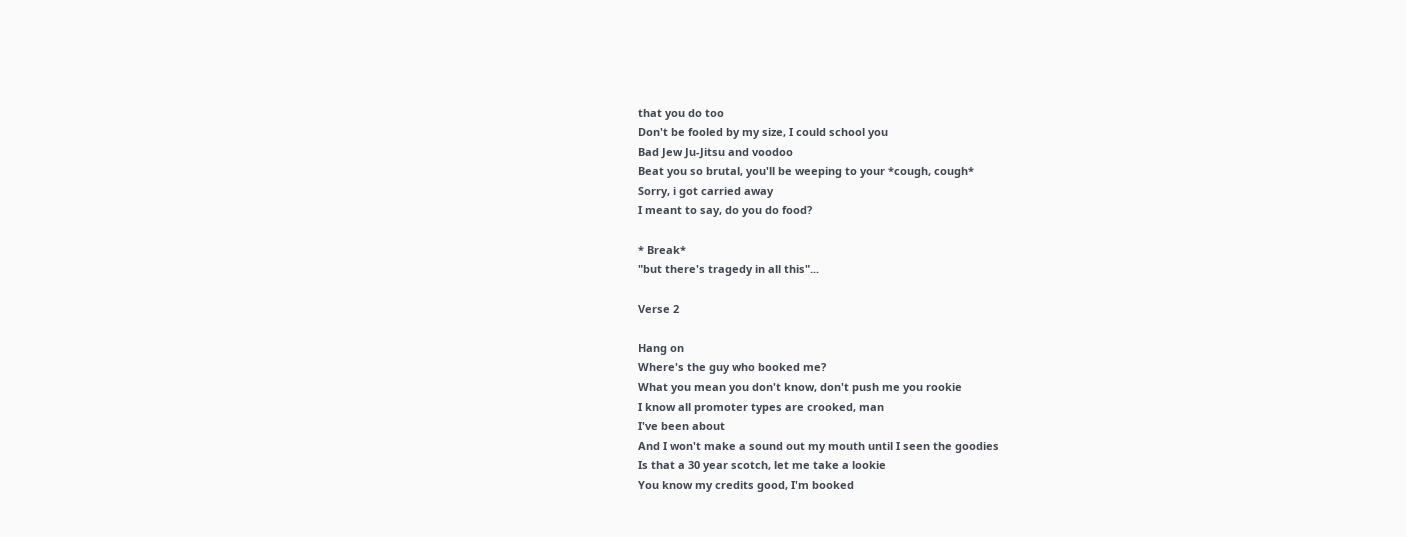that you do too
Don't be fooled by my size, I could school you
Bad Jew Ju-Jitsu and voodoo
Beat you so brutal, you'll be weeping to your *cough, cough*
Sorry, i got carried away
I meant to say, do you do food?

* Break*
"but there's tragedy in all this"...

Verse 2

Hang on
Where's the guy who booked me?
What you mean you don't know, don't push me you rookie
I know all promoter types are crooked, man
I've been about
And I won't make a sound out my mouth until I seen the goodies
Is that a 30 year scotch, let me take a lookie
You know my credits good, I'm booked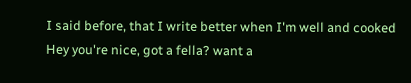I said before, that I write better when I'm well and cooked
Hey you're nice, got a fella? want a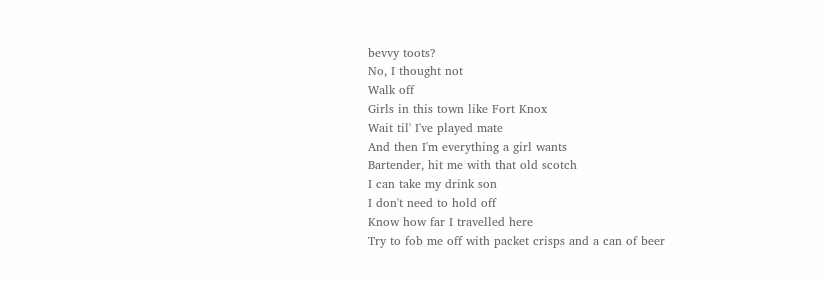bevvy toots?
No, I thought not
Walk off
Girls in this town like Fort Knox
Wait til' I've played mate
And then I'm everything a girl wants
Bartender, hit me with that old scotch
I can take my drink son
I don't need to hold off
Know how far I travelled here
Try to fob me off with packet crisps and a can of beer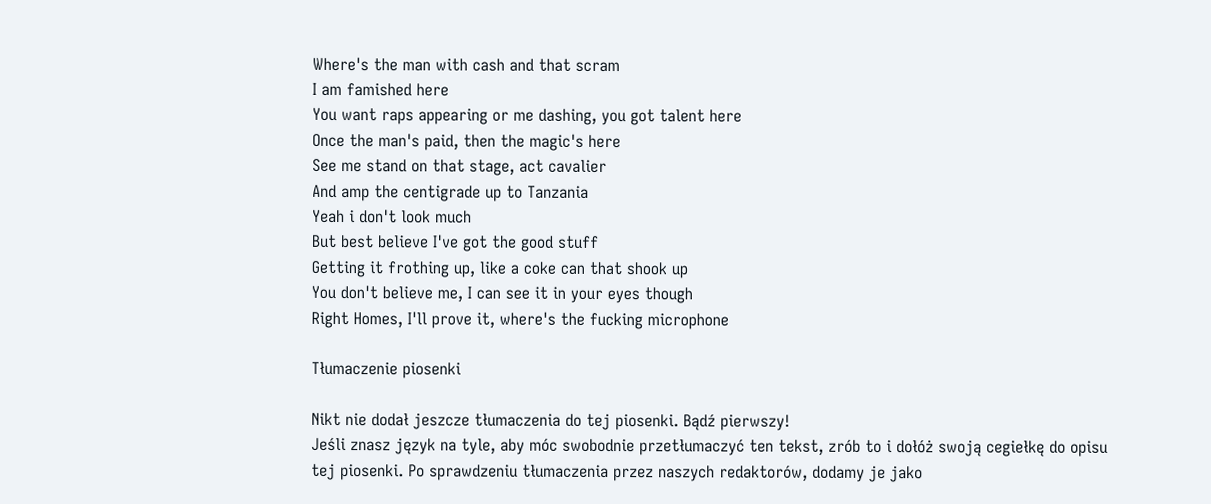Where's the man with cash and that scram
I am famished here
You want raps appearing or me dashing, you got talent here
Once the man's paid, then the magic's here
See me stand on that stage, act cavalier
And amp the centigrade up to Tanzania
Yeah i don't look much
But best believe I've got the good stuff
Getting it frothing up, like a coke can that shook up
You don't believe me, I can see it in your eyes though
Right Homes, I'll prove it, where's the fucking microphone

Tłumaczenie piosenki

Nikt nie dodał jeszcze tłumaczenia do tej piosenki. Bądź pierwszy!
Jeśli znasz język na tyle, aby móc swobodnie przetłumaczyć ten tekst, zrób to i dołóż swoją cegiełkę do opisu tej piosenki. Po sprawdzeniu tłumaczenia przez naszych redaktorów, dodamy je jako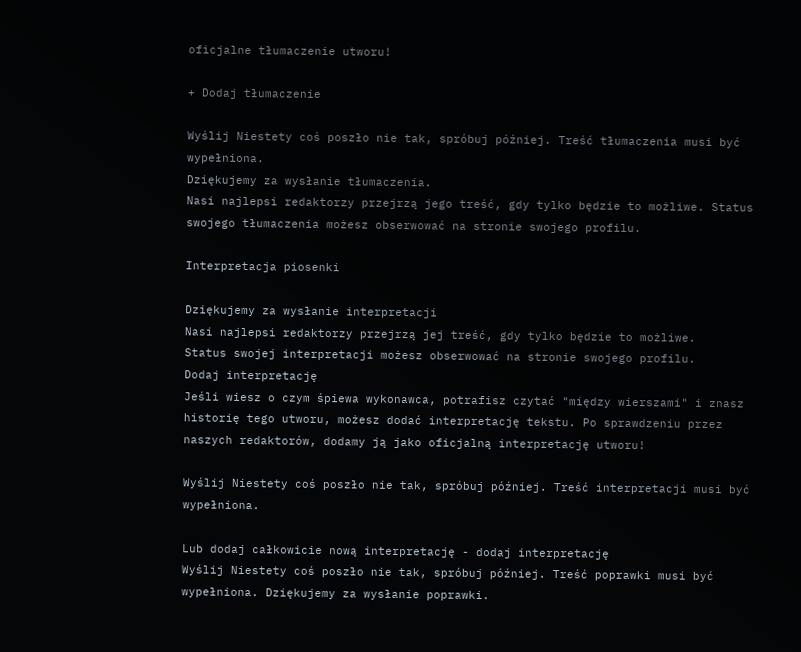oficjalne tłumaczenie utworu!

+ Dodaj tłumaczenie

Wyślij Niestety coś poszło nie tak, spróbuj później. Treść tłumaczenia musi być wypełniona.
Dziękujemy za wysłanie tłumaczenia.
Nasi najlepsi redaktorzy przejrzą jego treść, gdy tylko będzie to możliwe. Status swojego tłumaczenia możesz obserwować na stronie swojego profilu.

Interpretacja piosenki

Dziękujemy za wysłanie interpretacji
Nasi najlepsi redaktorzy przejrzą jej treść, gdy tylko będzie to możliwe.
Status swojej interpretacji możesz obserwować na stronie swojego profilu.
Dodaj interpretację
Jeśli wiesz o czym śpiewa wykonawca, potrafisz czytać "między wierszami" i znasz historię tego utworu, możesz dodać interpretację tekstu. Po sprawdzeniu przez naszych redaktorów, dodamy ją jako oficjalną interpretację utworu!

Wyślij Niestety coś poszło nie tak, spróbuj później. Treść interpretacji musi być wypełniona.

Lub dodaj całkowicie nową interpretację - dodaj interpretację
Wyślij Niestety coś poszło nie tak, spróbuj później. Treść poprawki musi być wypełniona. Dziękujemy za wysłanie poprawki.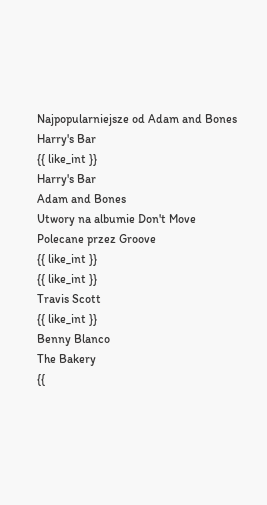Najpopularniejsze od Adam and Bones
Harry's Bar
{{ like_int }}
Harry's Bar
Adam and Bones
Utwory na albumie Don't Move
Polecane przez Groove
{{ like_int }}
{{ like_int }}
Travis Scott
{{ like_int }}
Benny Blanco
The Bakery
{{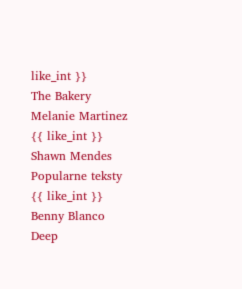like_int }}
The Bakery
Melanie Martinez
{{ like_int }}
Shawn Mendes
Popularne teksty
{{ like_int }}
Benny Blanco
Deep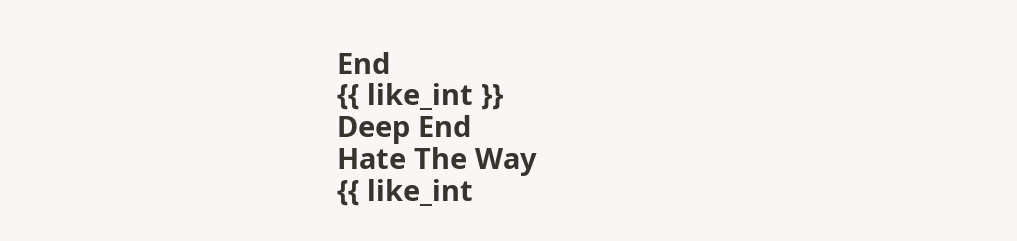End
{{ like_int }}
Deep End
Hate The Way
{{ like_int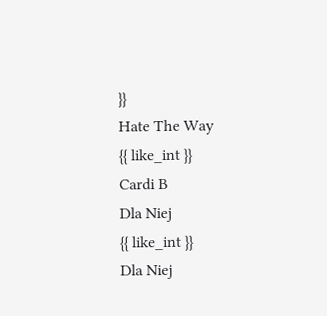}}
Hate The Way
{{ like_int }}
Cardi B
Dla Niej
{{ like_int }}
Dla Niej